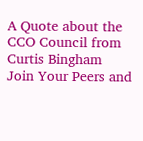A Quote about the CCO Council from Curtis Bingham
Join Your Peers and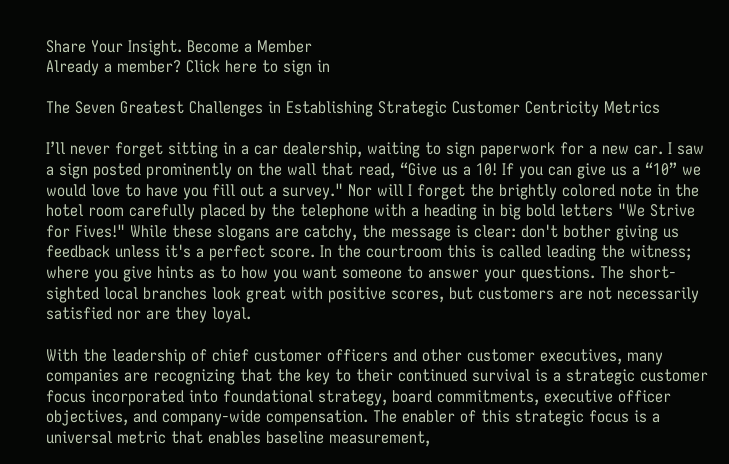Share Your Insight. Become a Member
Already a member? Click here to sign in

The Seven Greatest Challenges in Establishing Strategic Customer Centricity Metrics

I’ll never forget sitting in a car dealership, waiting to sign paperwork for a new car. I saw a sign posted prominently on the wall that read, “Give us a 10! If you can give us a “10” we would love to have you fill out a survey." Nor will I forget the brightly colored note in the hotel room carefully placed by the telephone with a heading in big bold letters "We Strive for Fives!" While these slogans are catchy, the message is clear: don't bother giving us feedback unless it's a perfect score. In the courtroom this is called leading the witness; where you give hints as to how you want someone to answer your questions. The short-sighted local branches look great with positive scores, but customers are not necessarily satisfied nor are they loyal.

With the leadership of chief customer officers and other customer executives, many companies are recognizing that the key to their continued survival is a strategic customer focus incorporated into foundational strategy, board commitments, executive officer objectives, and company-wide compensation. The enabler of this strategic focus is a universal metric that enables baseline measurement,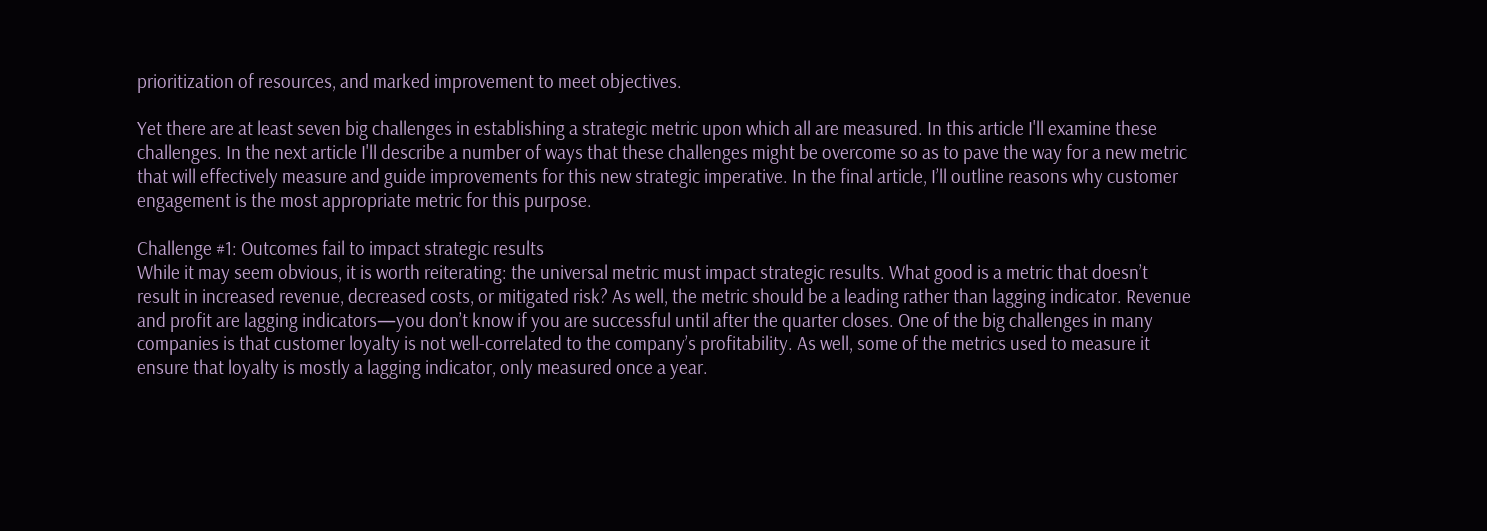prioritization of resources, and marked improvement to meet objectives.

Yet there are at least seven big challenges in establishing a strategic metric upon which all are measured. In this article I'll examine these challenges. In the next article I'll describe a number of ways that these challenges might be overcome so as to pave the way for a new metric that will effectively measure and guide improvements for this new strategic imperative. In the final article, I’ll outline reasons why customer engagement is the most appropriate metric for this purpose.

Challenge #1: Outcomes fail to impact strategic results
While it may seem obvious, it is worth reiterating: the universal metric must impact strategic results. What good is a metric that doesn’t result in increased revenue, decreased costs, or mitigated risk? As well, the metric should be a leading rather than lagging indicator. Revenue and profit are lagging indicators—you don’t know if you are successful until after the quarter closes. One of the big challenges in many companies is that customer loyalty is not well-correlated to the company’s profitability. As well, some of the metrics used to measure it ensure that loyalty is mostly a lagging indicator, only measured once a year.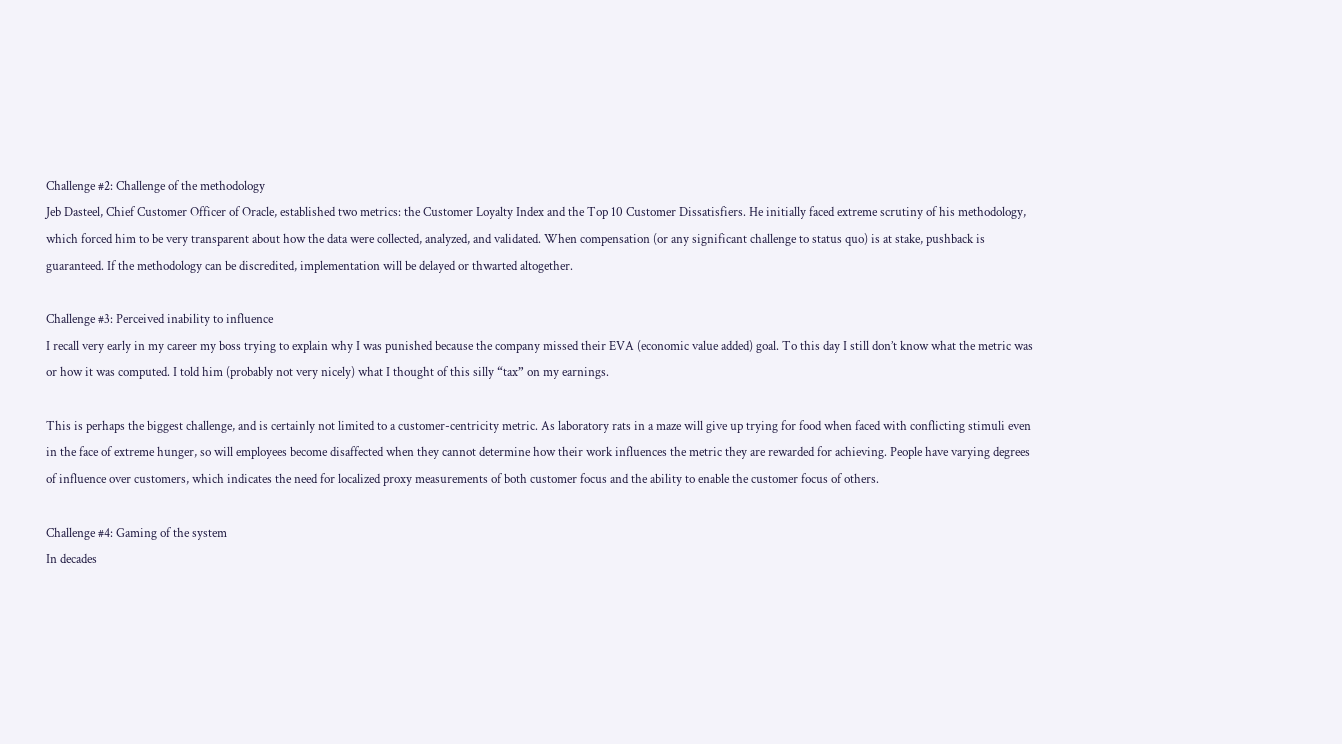Challenge #2: Challenge of the methodology
Jeb Dasteel, Chief Customer Officer of Oracle, established two metrics: the Customer Loyalty Index and the Top 10 Customer Dissatisfiers. He initially faced extreme scrutiny of his methodology, which forced him to be very transparent about how the data were collected, analyzed, and validated. When compensation (or any significant challenge to status quo) is at stake, pushback is guaranteed. If the methodology can be discredited, implementation will be delayed or thwarted altogether.

Challenge #3: Perceived inability to influence
I recall very early in my career my boss trying to explain why I was punished because the company missed their EVA (economic value added) goal. To this day I still don’t know what the metric was or how it was computed. I told him (probably not very nicely) what I thought of this silly “tax” on my earnings.

This is perhaps the biggest challenge, and is certainly not limited to a customer-centricity metric. As laboratory rats in a maze will give up trying for food when faced with conflicting stimuli even in the face of extreme hunger, so will employees become disaffected when they cannot determine how their work influences the metric they are rewarded for achieving. People have varying degrees of influence over customers, which indicates the need for localized proxy measurements of both customer focus and the ability to enable the customer focus of others.

Challenge #4: Gaming of the system
In decades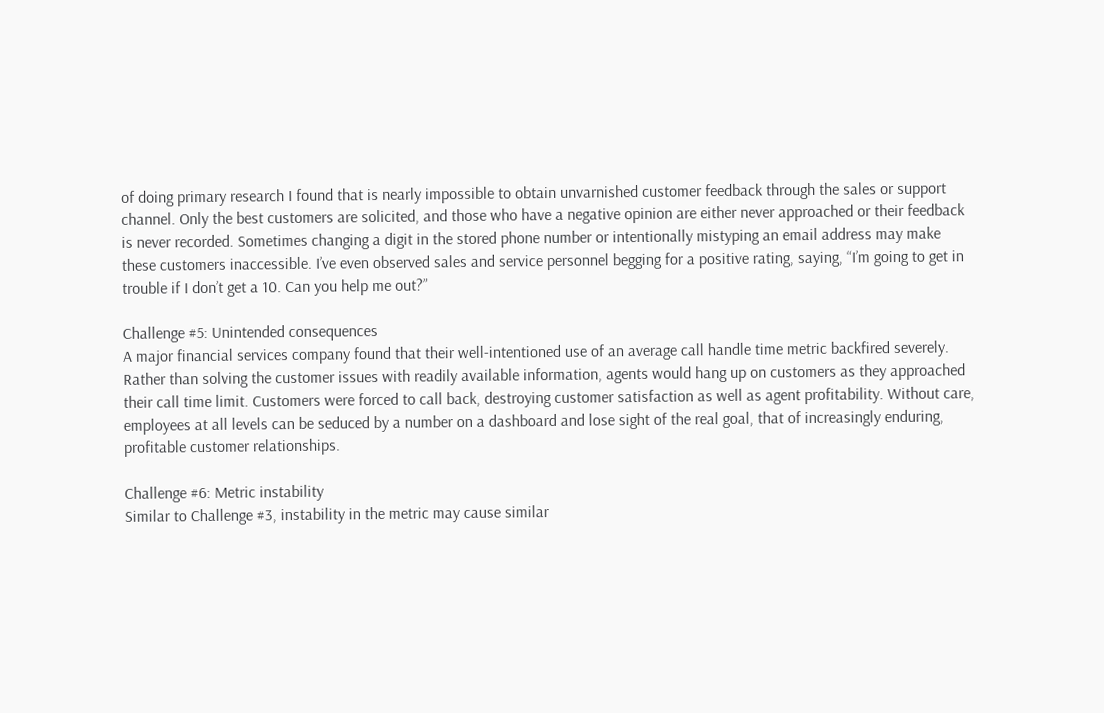of doing primary research I found that is nearly impossible to obtain unvarnished customer feedback through the sales or support channel. Only the best customers are solicited, and those who have a negative opinion are either never approached or their feedback is never recorded. Sometimes changing a digit in the stored phone number or intentionally mistyping an email address may make these customers inaccessible. I’ve even observed sales and service personnel begging for a positive rating, saying, “I’m going to get in trouble if I don’t get a 10. Can you help me out?”

Challenge #5: Unintended consequences
A major financial services company found that their well-intentioned use of an average call handle time metric backfired severely. Rather than solving the customer issues with readily available information, agents would hang up on customers as they approached their call time limit. Customers were forced to call back, destroying customer satisfaction as well as agent profitability. Without care, employees at all levels can be seduced by a number on a dashboard and lose sight of the real goal, that of increasingly enduring, profitable customer relationships.

Challenge #6: Metric instability
Similar to Challenge #3, instability in the metric may cause similar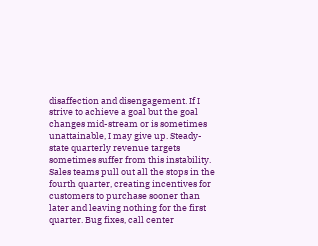disaffection and disengagement. If I strive to achieve a goal but the goal changes mid-stream or is sometimes unattainable, I may give up. Steady-state quarterly revenue targets sometimes suffer from this instability. Sales teams pull out all the stops in the fourth quarter, creating incentives for customers to purchase sooner than later and leaving nothing for the first quarter. Bug fixes, call center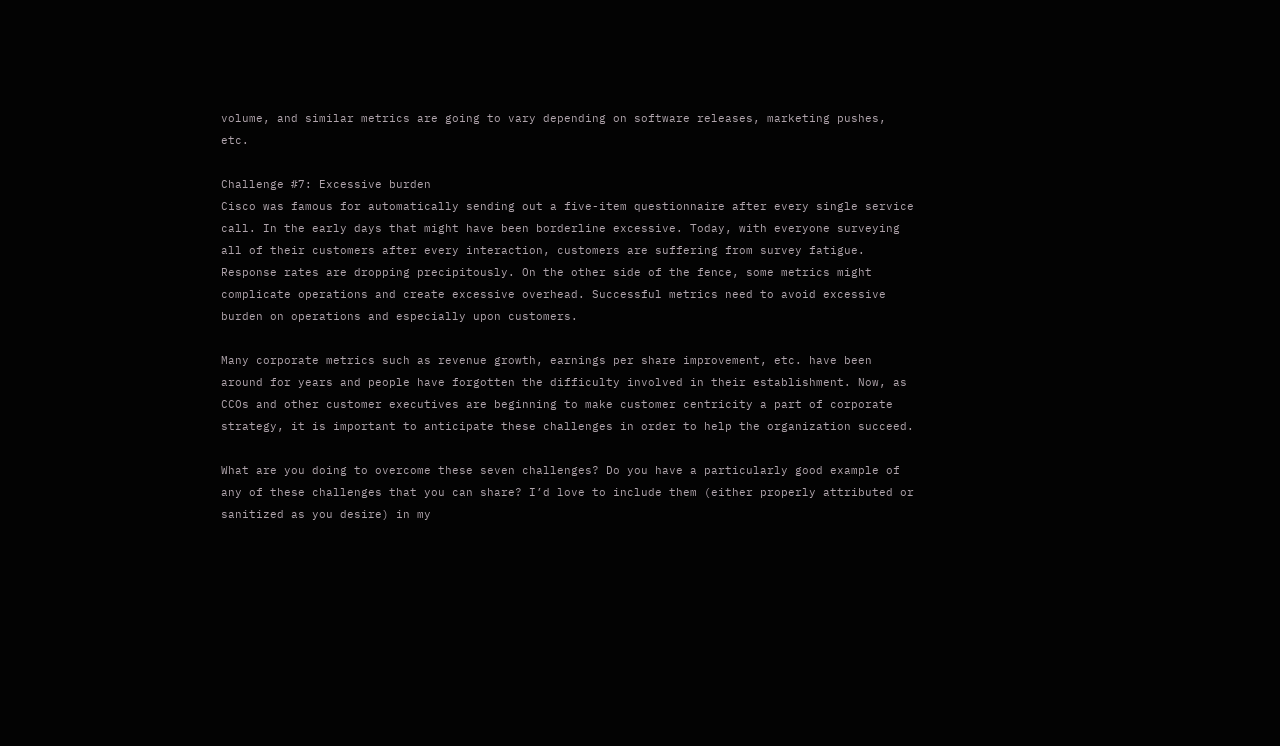volume, and similar metrics are going to vary depending on software releases, marketing pushes, etc.

Challenge #7: Excessive burden
Cisco was famous for automatically sending out a five-item questionnaire after every single service call. In the early days that might have been borderline excessive. Today, with everyone surveying all of their customers after every interaction, customers are suffering from survey fatigue. Response rates are dropping precipitously. On the other side of the fence, some metrics might complicate operations and create excessive overhead. Successful metrics need to avoid excessive burden on operations and especially upon customers.

Many corporate metrics such as revenue growth, earnings per share improvement, etc. have been around for years and people have forgotten the difficulty involved in their establishment. Now, as CCOs and other customer executives are beginning to make customer centricity a part of corporate strategy, it is important to anticipate these challenges in order to help the organization succeed.

What are you doing to overcome these seven challenges? Do you have a particularly good example of any of these challenges that you can share? I’d love to include them (either properly attributed or sanitized as you desire) in my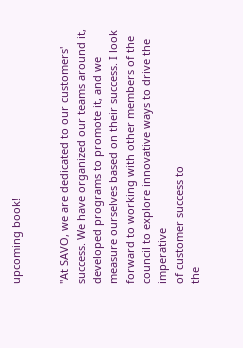upcoming book!


"At SAVO, we are dedicated to our customers' success. We have organized our teams around it, developed programs to promote it, and we measure ourselves based on their success. I look forward to working with other members of the council to explore innovative ways to drive the imperative
of customer success to
the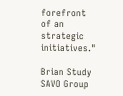forefront of an
strategic initiatives."

Brian Study
SAVO Group